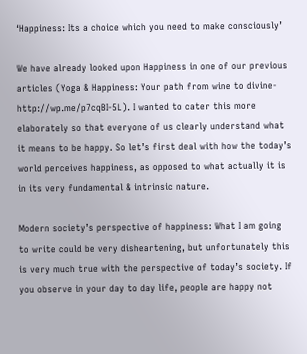‘Happiness: Its a choice which you need to make consciously’

We have already looked upon Happiness in one of our previous articles (Yoga & Happiness: Your path from wine to divine-http://wp.me/p7cqBI-5L). I wanted to cater this more elaborately so that everyone of us clearly understand what it means to be happy. So let’s first deal with how the today’s world perceives happiness, as opposed to what actually it is in its very fundamental & intrinsic nature.

Modern society’s perspective of happiness: What I am going to write could be very disheartening, but unfortunately this is very much true with the perspective of today’s society. If you observe in your day to day life, people are happy not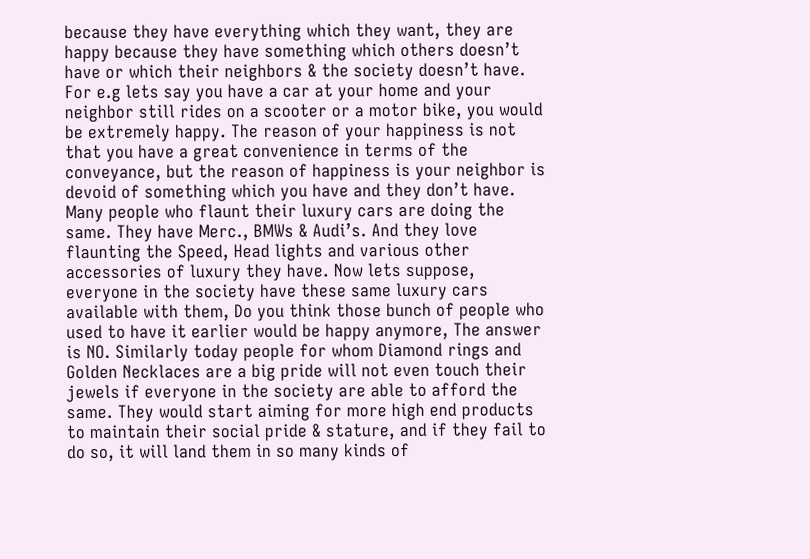because they have everything which they want, they are happy because they have something which others doesn’t have or which their neighbors & the society doesn’t have. For e.g lets say you have a car at your home and your neighbor still rides on a scooter or a motor bike, you would be extremely happy. The reason of your happiness is not that you have a great convenience in terms of the conveyance, but the reason of happiness is your neighbor is devoid of something which you have and they don’t have. Many people who flaunt their luxury cars are doing the same. They have Merc., BMWs & Audi’s. And they love flaunting the Speed, Head lights and various other accessories of luxury they have. Now lets suppose, everyone in the society have these same luxury cars available with them, Do you think those bunch of people who used to have it earlier would be happy anymore, The answer is NO. Similarly today people for whom Diamond rings and Golden Necklaces are a big pride will not even touch their jewels if everyone in the society are able to afford the same. They would start aiming for more high end products to maintain their social pride & stature, and if they fail to do so, it will land them in so many kinds of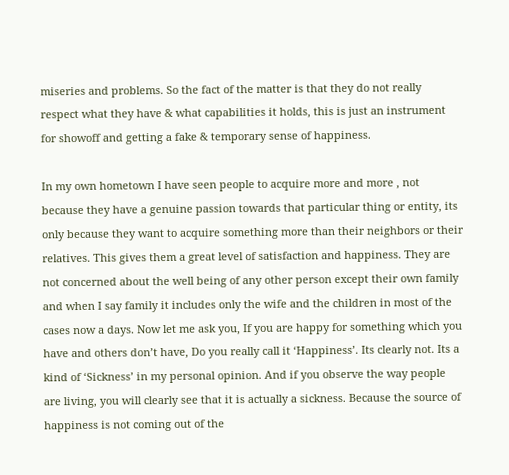miseries and problems. So the fact of the matter is that they do not really respect what they have & what capabilities it holds, this is just an instrument for showoff and getting a fake & temporary sense of happiness.

In my own hometown I have seen people to acquire more and more , not because they have a genuine passion towards that particular thing or entity, its only because they want to acquire something more than their neighbors or their relatives. This gives them a great level of satisfaction and happiness. They are not concerned about the well being of any other person except their own family and when I say family it includes only the wife and the children in most of the cases now a days. Now let me ask you, If you are happy for something which you have and others don’t have, Do you really call it ‘Happiness’. Its clearly not. Its a kind of ‘Sickness’ in my personal opinion. And if you observe the way people are living, you will clearly see that it is actually a sickness. Because the source of happiness is not coming out of the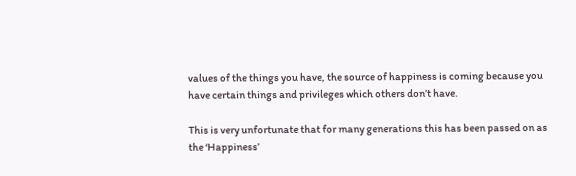values of the things you have, the source of happiness is coming because you have certain things and privileges which others don’t have.

This is very unfortunate that for many generations this has been passed on as the ‘Happiness’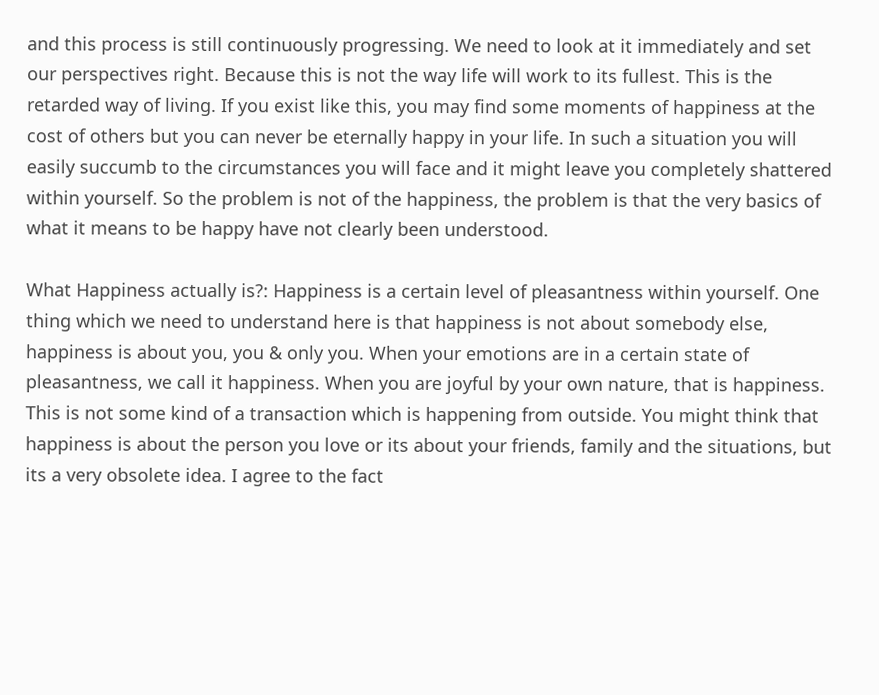and this process is still continuously progressing. We need to look at it immediately and set our perspectives right. Because this is not the way life will work to its fullest. This is the retarded way of living. If you exist like this, you may find some moments of happiness at the cost of others but you can never be eternally happy in your life. In such a situation you will easily succumb to the circumstances you will face and it might leave you completely shattered within yourself. So the problem is not of the happiness, the problem is that the very basics of what it means to be happy have not clearly been understood.

What Happiness actually is?: Happiness is a certain level of pleasantness within yourself. One thing which we need to understand here is that happiness is not about somebody else, happiness is about you, you & only you. When your emotions are in a certain state of pleasantness, we call it happiness. When you are joyful by your own nature, that is happiness. This is not some kind of a transaction which is happening from outside. You might think that happiness is about the person you love or its about your friends, family and the situations, but its a very obsolete idea. I agree to the fact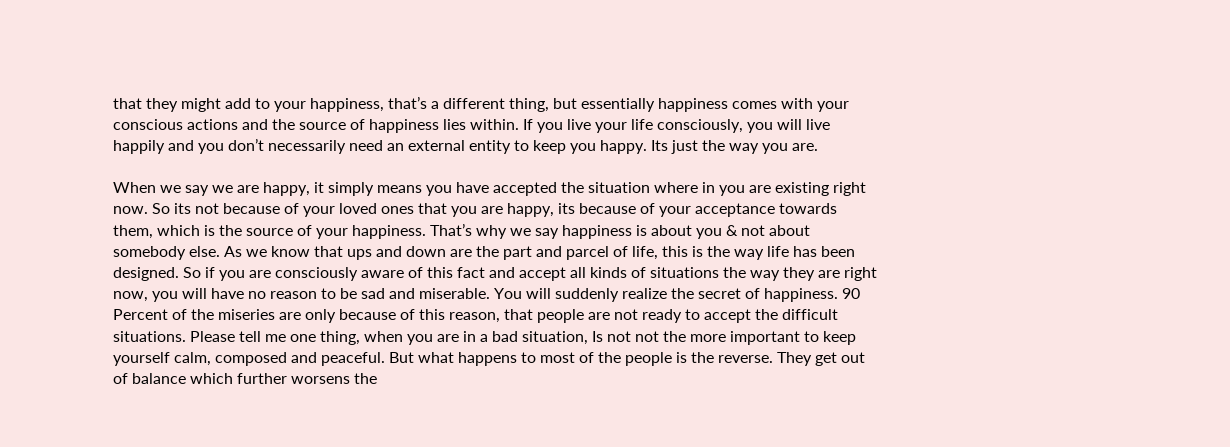that they might add to your happiness, that’s a different thing, but essentially happiness comes with your conscious actions and the source of happiness lies within. If you live your life consciously, you will live happily and you don’t necessarily need an external entity to keep you happy. Its just the way you are.

When we say we are happy, it simply means you have accepted the situation where in you are existing right now. So its not because of your loved ones that you are happy, its because of your acceptance towards them, which is the source of your happiness. That’s why we say happiness is about you & not about somebody else. As we know that ups and down are the part and parcel of life, this is the way life has been designed. So if you are consciously aware of this fact and accept all kinds of situations the way they are right now, you will have no reason to be sad and miserable. You will suddenly realize the secret of happiness. 90 Percent of the miseries are only because of this reason, that people are not ready to accept the difficult situations. Please tell me one thing, when you are in a bad situation, Is not not the more important to keep yourself calm, composed and peaceful. But what happens to most of the people is the reverse. They get out of balance which further worsens the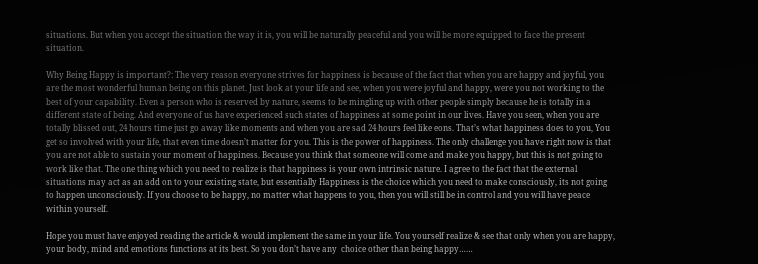situations. But when you accept the situation the way it is, you will be naturally peaceful and you will be more equipped to face the present situation.

Why Being Happy is important?: The very reason everyone strives for happiness is because of the fact that when you are happy and joyful, you are the most wonderful human being on this planet. Just look at your life and see, when you were joyful and happy, were you not working to the best of your capability. Even a person who is reserved by nature, seems to be mingling up with other people simply because he is totally in a different state of being. And everyone of us have experienced such states of happiness at some point in our lives. Have you seen, when you are totally blissed out, 24 hours time just go away like moments and when you are sad 24 hours feel like eons. That’s what happiness does to you, You get so involved with your life, that even time doesn’t matter for you. This is the power of happiness. The only challenge you have right now is that you are not able to sustain your moment of happiness. Because you think that someone will come and make you happy, but this is not going to work like that. The one thing which you need to realize is that happiness is your own intrinsic nature. I agree to the fact that the external situations may act as an add on to your existing state, but essentially Happiness is the choice which you need to make consciously, its not going to happen unconsciously. If you choose to be happy, no matter what happens to you, then you will still be in control and you will have peace within yourself.

Hope you must have enjoyed reading the article & would implement the same in your life. You yourself realize & see that only when you are happy, your body, mind and emotions functions at its best. So you don’t have any  choice other than being happy……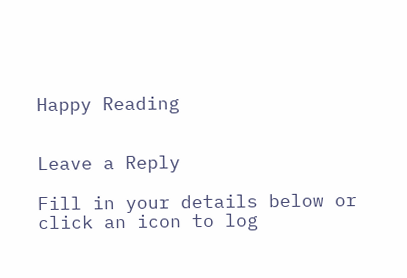Happy Reading


Leave a Reply

Fill in your details below or click an icon to log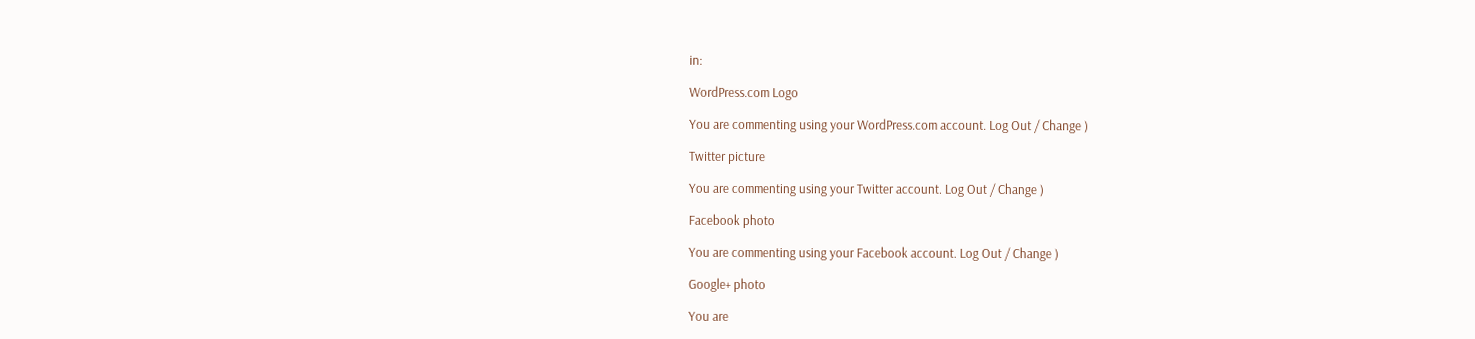in:

WordPress.com Logo

You are commenting using your WordPress.com account. Log Out / Change )

Twitter picture

You are commenting using your Twitter account. Log Out / Change )

Facebook photo

You are commenting using your Facebook account. Log Out / Change )

Google+ photo

You are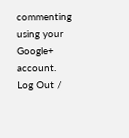commenting using your Google+ account. Log Out /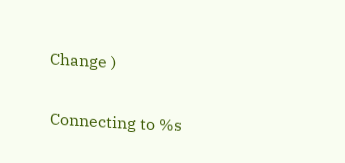Change )

Connecting to %s